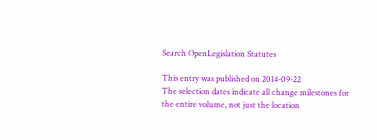Search OpenLegislation Statutes

This entry was published on 2014-09-22
The selection dates indicate all change milestones for the entire volume, not just the location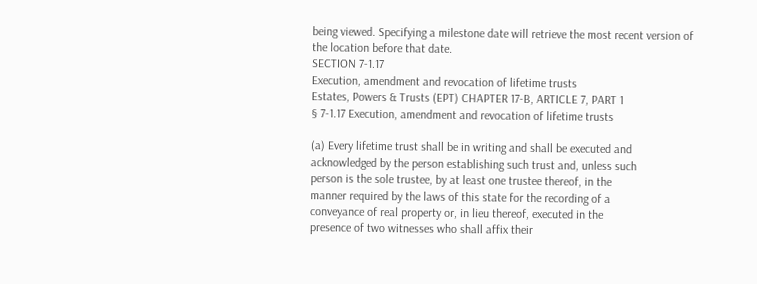being viewed. Specifying a milestone date will retrieve the most recent version of the location before that date.
SECTION 7-1.17
Execution, amendment and revocation of lifetime trusts
Estates, Powers & Trusts (EPT) CHAPTER 17-B, ARTICLE 7, PART 1
§ 7-1.17 Execution, amendment and revocation of lifetime trusts

(a) Every lifetime trust shall be in writing and shall be executed and
acknowledged by the person establishing such trust and, unless such
person is the sole trustee, by at least one trustee thereof, in the
manner required by the laws of this state for the recording of a
conveyance of real property or, in lieu thereof, executed in the
presence of two witnesses who shall affix their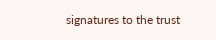signatures to the trust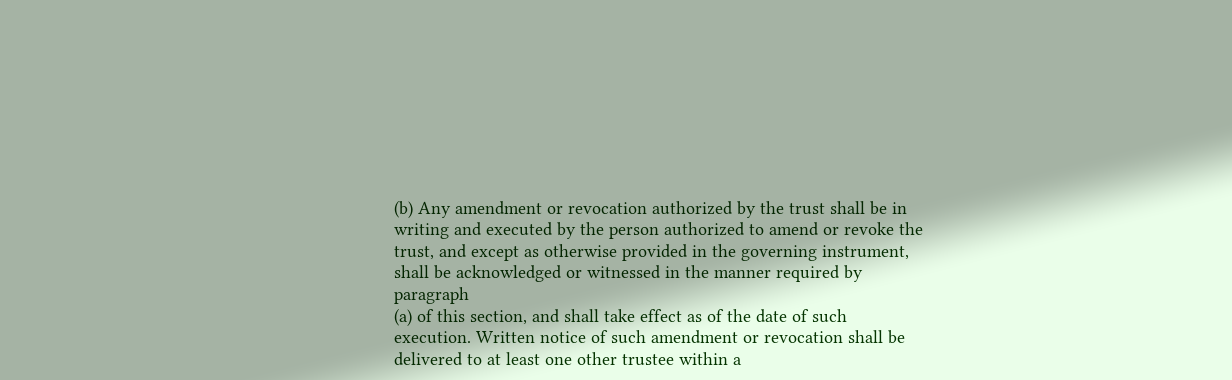(b) Any amendment or revocation authorized by the trust shall be in
writing and executed by the person authorized to amend or revoke the
trust, and except as otherwise provided in the governing instrument,
shall be acknowledged or witnessed in the manner required by paragraph
(a) of this section, and shall take effect as of the date of such
execution. Written notice of such amendment or revocation shall be
delivered to at least one other trustee within a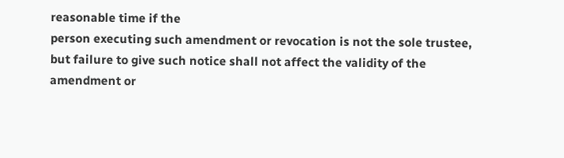reasonable time if the
person executing such amendment or revocation is not the sole trustee,
but failure to give such notice shall not affect the validity of the
amendment or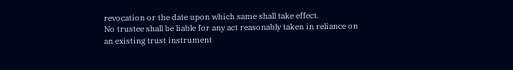revocation or the date upon which same shall take effect.
No trustee shall be liable for any act reasonably taken in reliance on
an existing trust instrument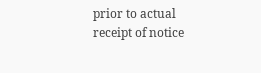prior to actual receipt of notice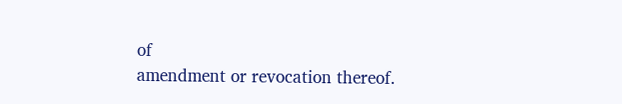of
amendment or revocation thereof.